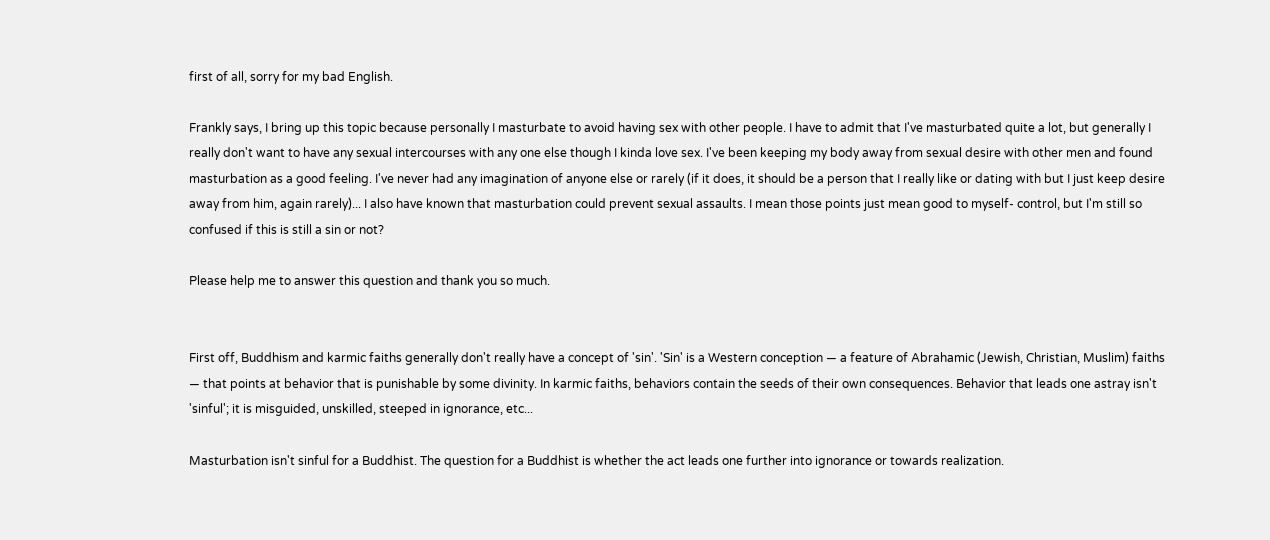first of all, sorry for my bad English.

Frankly says, I bring up this topic because personally I masturbate to avoid having sex with other people. I have to admit that I've masturbated quite a lot, but generally I really don't want to have any sexual intercourses with any one else though I kinda love sex. I've been keeping my body away from sexual desire with other men and found masturbation as a good feeling. I've never had any imagination of anyone else or rarely (if it does, it should be a person that I really like or dating with but I just keep desire away from him, again rarely)... I also have known that masturbation could prevent sexual assaults. I mean those points just mean good to myself- control, but I'm still so confused if this is still a sin or not?

Please help me to answer this question and thank you so much.


First off, Buddhism and karmic faiths generally don't really have a concept of 'sin'. 'Sin' is a Western conception — a feature of Abrahamic (Jewish, Christian, Muslim) faiths — that points at behavior that is punishable by some divinity. In karmic faiths, behaviors contain the seeds of their own consequences. Behavior that leads one astray isn't 'sinful'; it is misguided, unskilled, steeped in ignorance, etc...

Masturbation isn't sinful for a Buddhist. The question for a Buddhist is whether the act leads one further into ignorance or towards realization.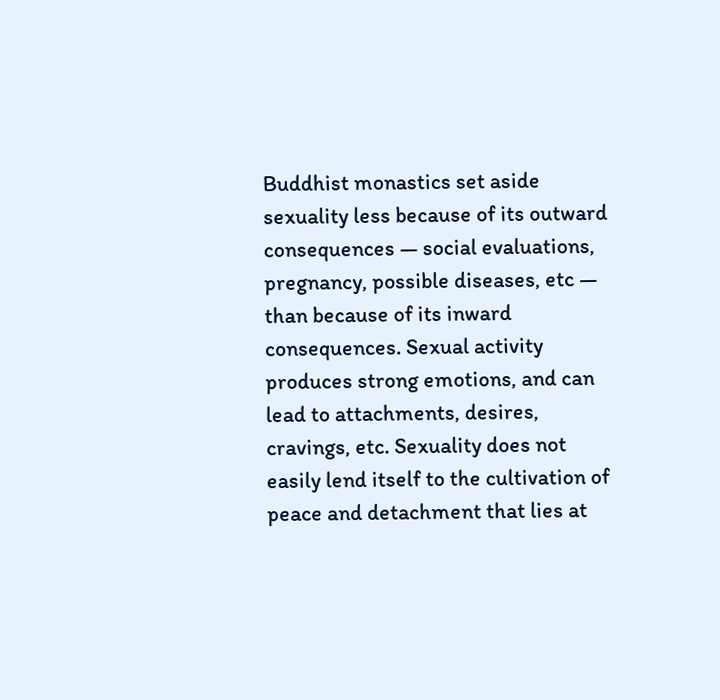Buddhist monastics set aside sexuality less because of its outward consequences — social evaluations, pregnancy, possible diseases, etc — than because of its inward consequences. Sexual activity produces strong emotions, and can lead to attachments, desires, cravings, etc. Sexuality does not easily lend itself to the cultivation of peace and detachment that lies at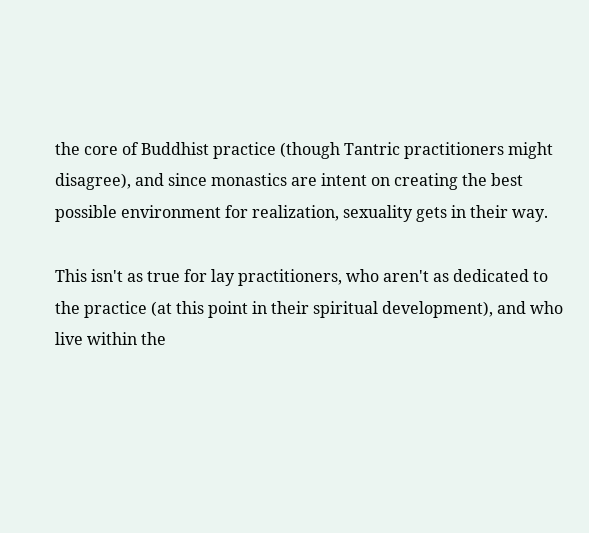the core of Buddhist practice (though Tantric practitioners might disagree), and since monastics are intent on creating the best possible environment for realization, sexuality gets in their way.

This isn't as true for lay practitioners, who aren't as dedicated to the practice (at this point in their spiritual development), and who live within the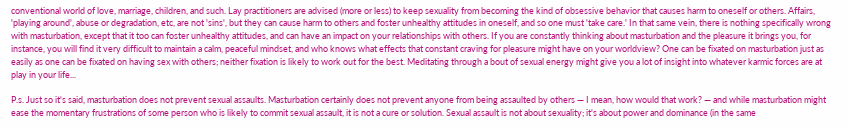conventional world of love, marriage, children, and such. Lay practitioners are advised (more or less) to keep sexuality from becoming the kind of obsessive behavior that causes harm to oneself or others. Affairs, 'playing around', abuse or degradation, etc, are not 'sins', but they can cause harm to others and foster unhealthy attitudes in oneself, and so one must 'take care.' In that same vein, there is nothing specifically wrong with masturbation, except that it too can foster unhealthy attitudes, and can have an impact on your relationships with others. If you are constantly thinking about masturbation and the pleasure it brings you, for instance, you will find it very difficult to maintain a calm, peaceful mindset, and who knows what effects that constant craving for pleasure might have on your worldview? One can be fixated on masturbation just as easily as one can be fixated on having sex with others; neither fixation is likely to work out for the best. Meditating through a bout of sexual energy might give you a lot of insight into whatever karmic forces are at play in your life...

P.s. Just so it's said, masturbation does not prevent sexual assaults. Masturbation certainly does not prevent anyone from being assaulted by others — I mean, how would that work? — and while masturbation might ease the momentary frustrations of some person who is likely to commit sexual assault, it is not a cure or solution. Sexual assault is not about sexuality; it's about power and dominance (in the same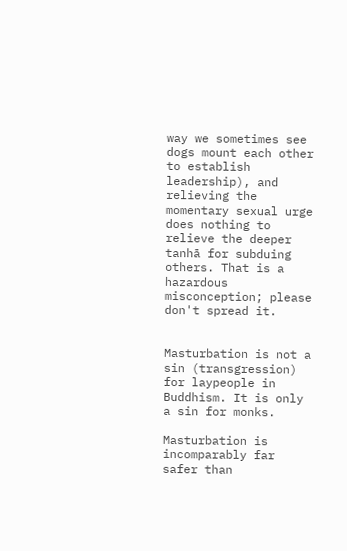way we sometimes see dogs mount each other to establish leadership), and relieving the momentary sexual urge does nothing to relieve the deeper tanhā for subduing others. That is a hazardous misconception; please don't spread it.


Masturbation is not a sin (transgression) for laypeople in Buddhism. It is only a sin for monks.

Masturbation is incomparably far safer than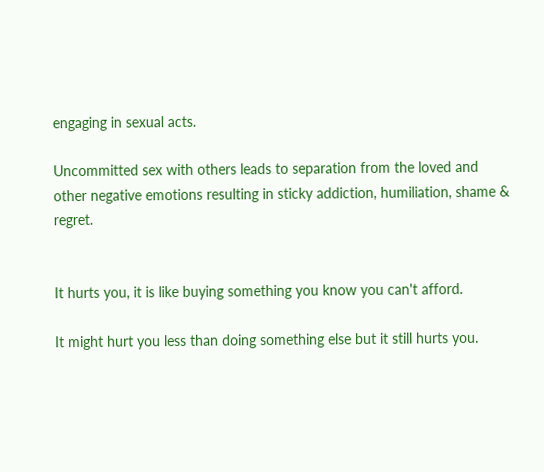engaging in sexual acts.

Uncommitted sex with others leads to separation from the loved and other negative emotions resulting in sticky addiction, humiliation, shame & regret.


It hurts you, it is like buying something you know you can't afford.

It might hurt you less than doing something else but it still hurts you.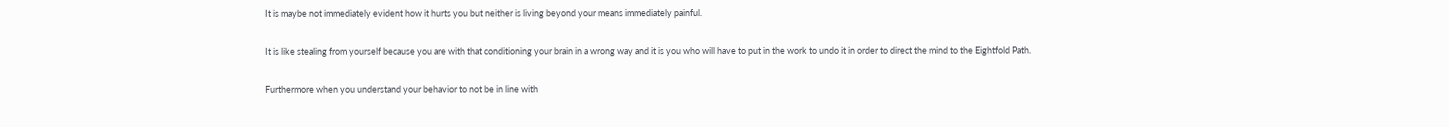It is maybe not immediately evident how it hurts you but neither is living beyond your means immediately painful.

It is like stealing from yourself because you are with that conditioning your brain in a wrong way and it is you who will have to put in the work to undo it in order to direct the mind to the Eightfold Path.

Furthermore when you understand your behavior to not be in line with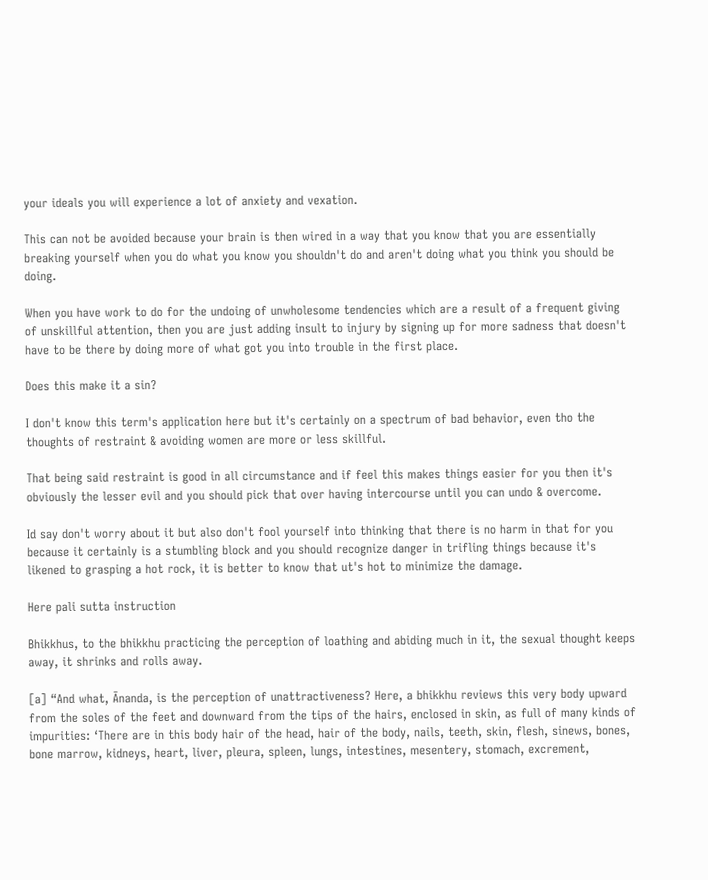your ideals you will experience a lot of anxiety and vexation.

This can not be avoided because your brain is then wired in a way that you know that you are essentially breaking yourself when you do what you know you shouldn't do and aren't doing what you think you should be doing.

When you have work to do for the undoing of unwholesome tendencies which are a result of a frequent giving of unskillful attention, then you are just adding insult to injury by signing up for more sadness that doesn't have to be there by doing more of what got you into trouble in the first place.

Does this make it a sin?

I don't know this term's application here but it's certainly on a spectrum of bad behavior, even tho the thoughts of restraint & avoiding women are more or less skillful.

That being said restraint is good in all circumstance and if feel this makes things easier for you then it's obviously the lesser evil and you should pick that over having intercourse until you can undo & overcome.

Id say don't worry about it but also don't fool yourself into thinking that there is no harm in that for you because it certainly is a stumbling block and you should recognize danger in trifling things because it's likened to grasping a hot rock, it is better to know that ut's hot to minimize the damage.

Here pali sutta instruction

Bhikkhus, to the bhikkhu practicing the perception of loathing and abiding much in it, the sexual thought keeps away, it shrinks and rolls away.

[a] “And what, Ānanda, is the perception of unattractiveness? Here, a bhikkhu reviews this very body upward from the soles of the feet and downward from the tips of the hairs, enclosed in skin, as full of many kinds of impurities: ‘There are in this body hair of the head, hair of the body, nails, teeth, skin, flesh, sinews, bones, bone marrow, kidneys, heart, liver, pleura, spleen, lungs, intestines, mesentery, stomach, excrement,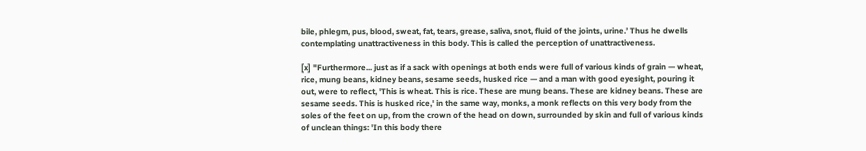bile, phlegm, pus, blood, sweat, fat, tears, grease, saliva, snot, fluid of the joints, urine.’ Thus he dwells contemplating unattractiveness in this body. This is called the perception of unattractiveness.

[x] "Furthermore... just as if a sack with openings at both ends were full of various kinds of grain — wheat, rice, mung beans, kidney beans, sesame seeds, husked rice — and a man with good eyesight, pouring it out, were to reflect, 'This is wheat. This is rice. These are mung beans. These are kidney beans. These are sesame seeds. This is husked rice,' in the same way, monks, a monk reflects on this very body from the soles of the feet on up, from the crown of the head on down, surrounded by skin and full of various kinds of unclean things: 'In this body there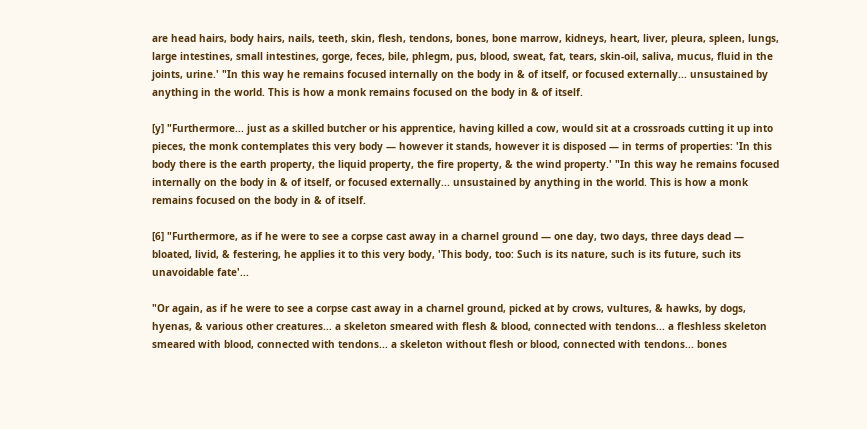are head hairs, body hairs, nails, teeth, skin, flesh, tendons, bones, bone marrow, kidneys, heart, liver, pleura, spleen, lungs, large intestines, small intestines, gorge, feces, bile, phlegm, pus, blood, sweat, fat, tears, skin-oil, saliva, mucus, fluid in the joints, urine.' "In this way he remains focused internally on the body in & of itself, or focused externally... unsustained by anything in the world. This is how a monk remains focused on the body in & of itself.

[y] "Furthermore... just as a skilled butcher or his apprentice, having killed a cow, would sit at a crossroads cutting it up into pieces, the monk contemplates this very body — however it stands, however it is disposed — in terms of properties: 'In this body there is the earth property, the liquid property, the fire property, & the wind property.' "In this way he remains focused internally on the body in & of itself, or focused externally... unsustained by anything in the world. This is how a monk remains focused on the body in & of itself.

[6] "Furthermore, as if he were to see a corpse cast away in a charnel ground — one day, two days, three days dead — bloated, livid, & festering, he applies it to this very body, 'This body, too: Such is its nature, such is its future, such its unavoidable fate'...

"Or again, as if he were to see a corpse cast away in a charnel ground, picked at by crows, vultures, & hawks, by dogs, hyenas, & various other creatures... a skeleton smeared with flesh & blood, connected with tendons... a fleshless skeleton smeared with blood, connected with tendons... a skeleton without flesh or blood, connected with tendons... bones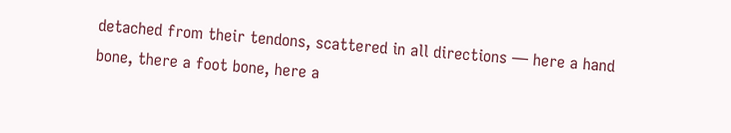detached from their tendons, scattered in all directions — here a hand bone, there a foot bone, here a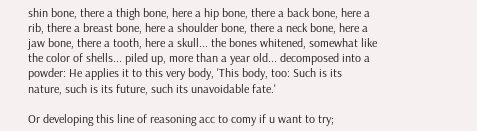shin bone, there a thigh bone, here a hip bone, there a back bone, here a rib, there a breast bone, here a shoulder bone, there a neck bone, here a jaw bone, there a tooth, here a skull... the bones whitened, somewhat like the color of shells... piled up, more than a year old... decomposed into a powder: He applies it to this very body, 'This body, too: Such is its nature, such is its future, such its unavoidable fate.'

Or developing this line of reasoning acc to comy if u want to try;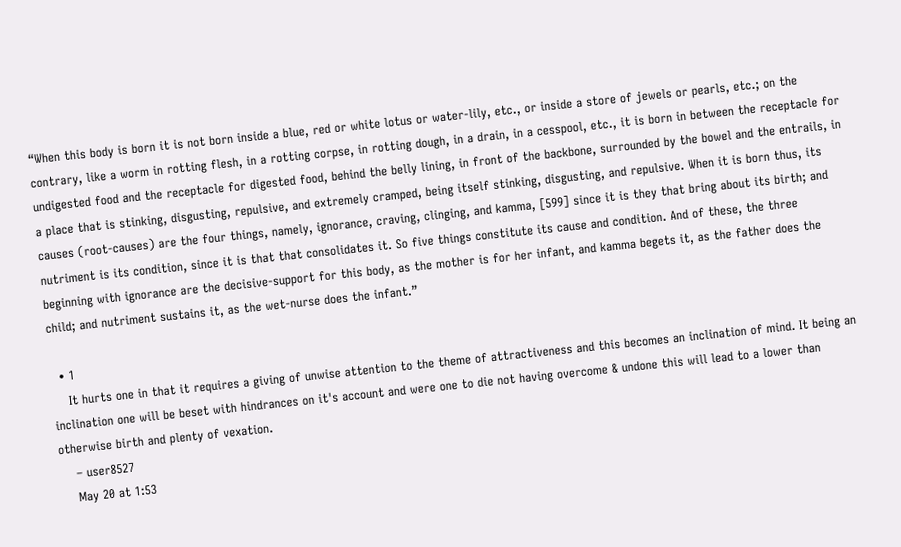“When this body is born it is not born inside a blue, red or white lotus or water-lily, etc., or inside a store of jewels or pearls, etc.; on the contrary, like a worm in rotting flesh, in a rotting corpse, in rotting dough, in a drain, in a cesspool, etc., it is born in between the receptacle for undigested food and the receptacle for digested food, behind the belly lining, in front of the backbone, surrounded by the bowel and the entrails, in a place that is stinking, disgusting, repulsive, and extremely cramped, being itself stinking, disgusting, and repulsive. When it is born thus, its causes (root-causes) are the four things, namely, ignorance, craving, clinging, and kamma, [599] since it is they that bring about its birth; and nutriment is its condition, since it is that that consolidates it. So five things constitute its cause and condition. And of these, the three beginning with ignorance are the decisive-support for this body, as the mother is for her infant, and kamma begets it, as the father does the child; and nutriment sustains it, as the wet-nurse does the infant.”

  • 1
    It hurts one in that it requires a giving of unwise attention to the theme of attractiveness and this becomes an inclination of mind. It being an inclination one will be beset with hindrances on it's account and were one to die not having overcome & undone this will lead to a lower than otherwise birth and plenty of vexation.
    – user8527
    May 20 at 1:53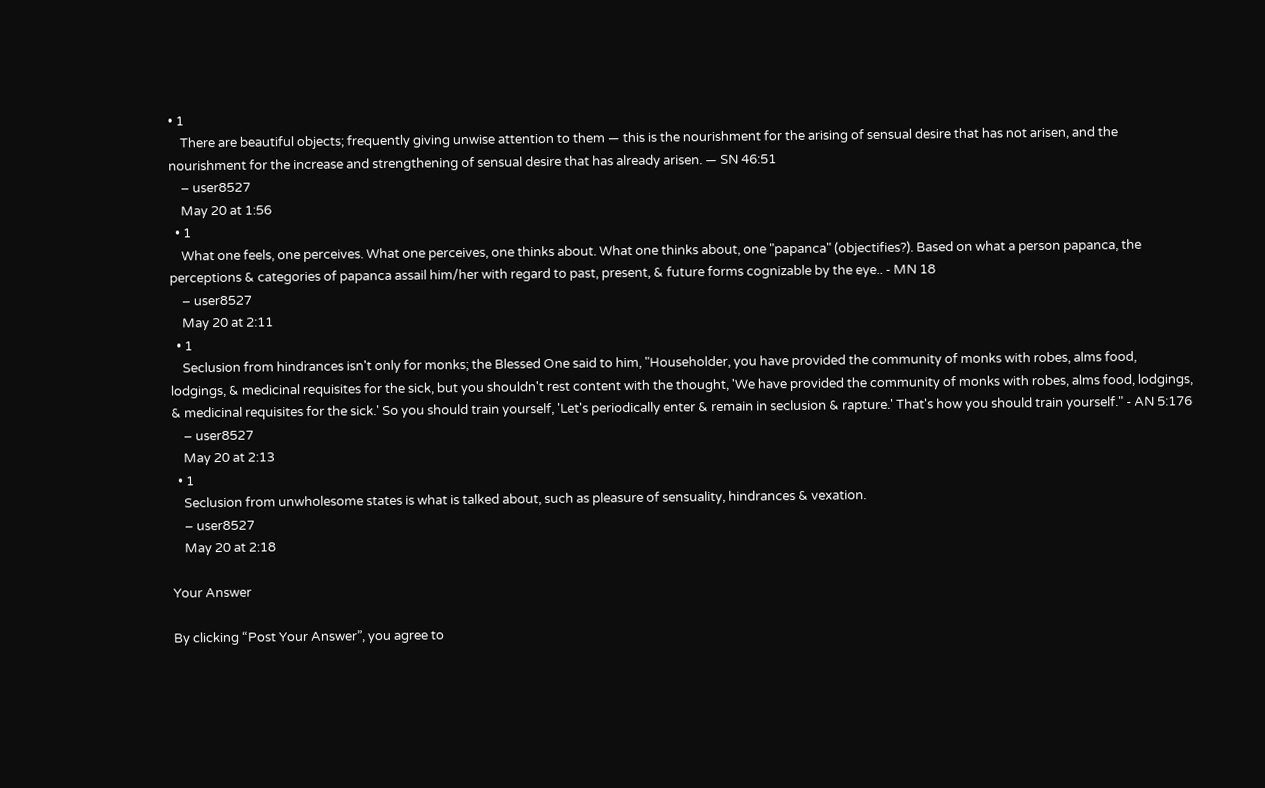• 1
    There are beautiful objects; frequently giving unwise attention to them — this is the nourishment for the arising of sensual desire that has not arisen, and the nourishment for the increase and strengthening of sensual desire that has already arisen. — SN 46:51
    – user8527
    May 20 at 1:56
  • 1
    What one feels, one perceives. What one perceives, one thinks about. What one thinks about, one "papanca" (objectifies?). Based on what a person papanca, the perceptions & categories of papanca assail him/her with regard to past, present, & future forms cognizable by the eye.. - MN 18
    – user8527
    May 20 at 2:11
  • 1
    Seclusion from hindrances isn't only for monks; the Blessed One said to him, "Householder, you have provided the community of monks with robes, alms food, lodgings, & medicinal requisites for the sick, but you shouldn't rest content with the thought, 'We have provided the community of monks with robes, alms food, lodgings, & medicinal requisites for the sick.' So you should train yourself, 'Let's periodically enter & remain in seclusion & rapture.' That's how you should train yourself." - AN 5:176
    – user8527
    May 20 at 2:13
  • 1
    Seclusion from unwholesome states is what is talked about, such as pleasure of sensuality, hindrances & vexation.
    – user8527
    May 20 at 2:18

Your Answer

By clicking “Post Your Answer”, you agree to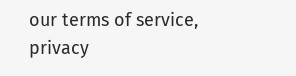our terms of service, privacy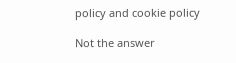policy and cookie policy

Not the answer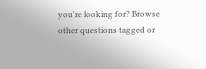you're looking for? Browse other questions tagged or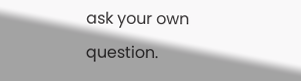ask your own question.